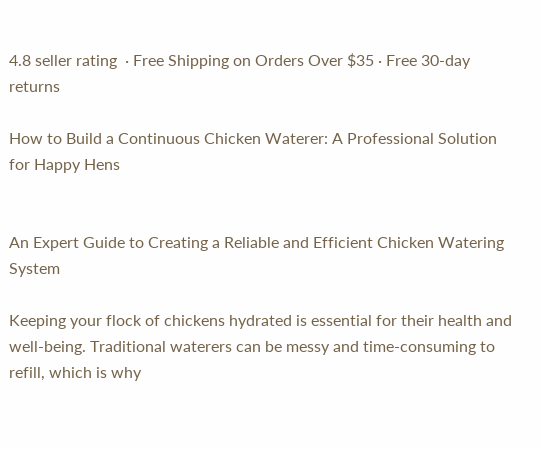4.8 seller rating  · Free Shipping on Orders Over $35 · Free 30-day returns

How to Build a Continuous Chicken Waterer: A Professional Solution for Happy Hens


An Expert Guide to Creating a Reliable and Efficient Chicken Watering System

Keeping your flock of chickens hydrated is essential for their health and well-being. Traditional waterers can be messy and time-consuming to refill, which is why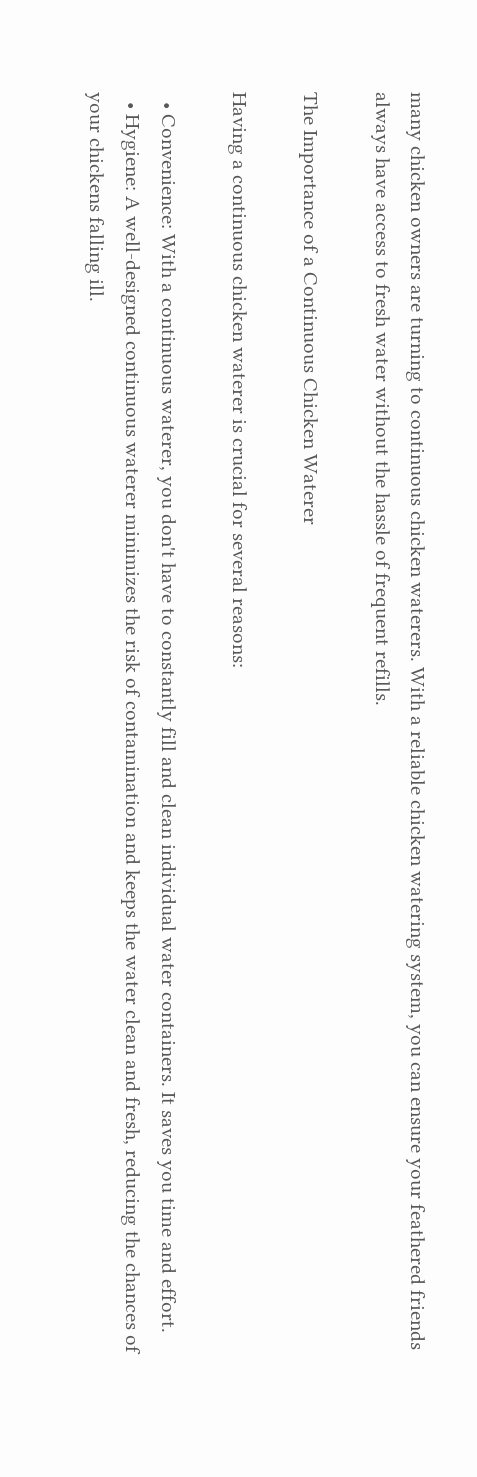many chicken owners are turning to continuous chicken waterers. With a reliable chicken watering system, you can ensure your feathered friends always have access to fresh water without the hassle of frequent refills.

The Importance of a Continuous Chicken Waterer

Having a continuous chicken waterer is crucial for several reasons:

  • Convenience: With a continuous waterer, you don't have to constantly fill and clean individual water containers. It saves you time and effort.
  • Hygiene: A well-designed continuous waterer minimizes the risk of contamination and keeps the water clean and fresh, reducing the chances of your chickens falling ill.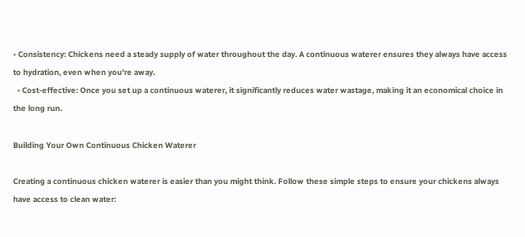• Consistency: Chickens need a steady supply of water throughout the day. A continuous waterer ensures they always have access to hydration, even when you're away.
  • Cost-effective: Once you set up a continuous waterer, it significantly reduces water wastage, making it an economical choice in the long run.

Building Your Own Continuous Chicken Waterer

Creating a continuous chicken waterer is easier than you might think. Follow these simple steps to ensure your chickens always have access to clean water: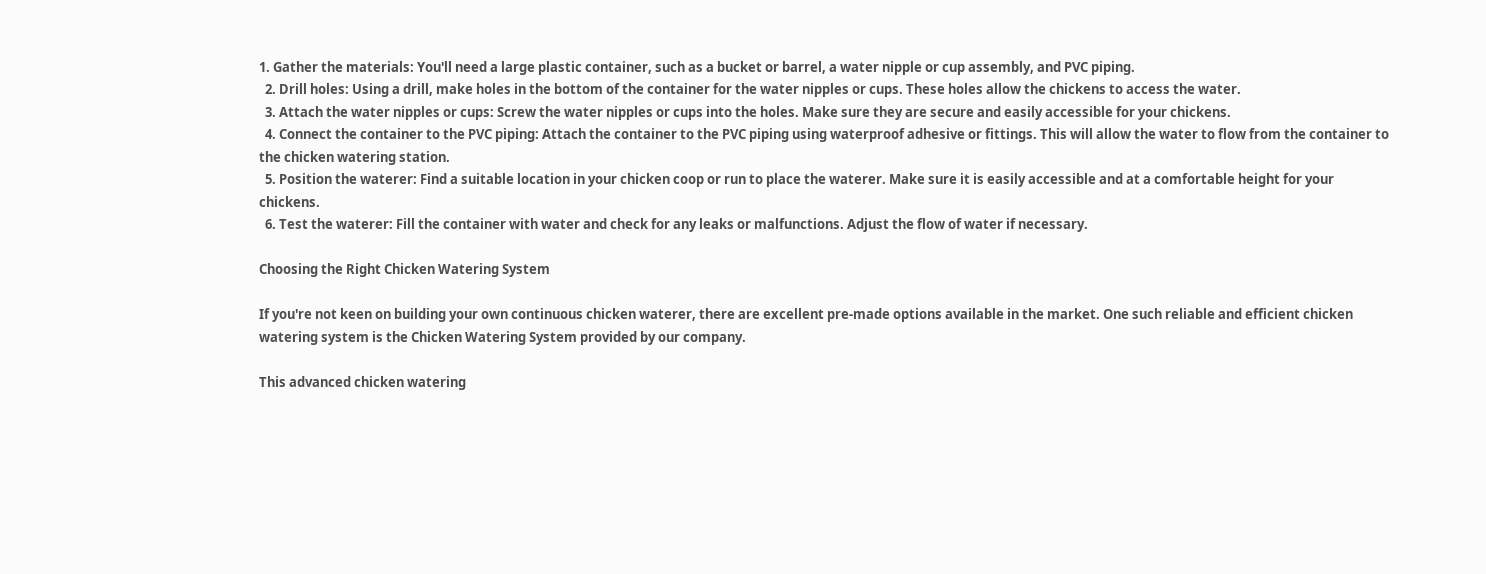1. Gather the materials: You'll need a large plastic container, such as a bucket or barrel, a water nipple or cup assembly, and PVC piping.
  2. Drill holes: Using a drill, make holes in the bottom of the container for the water nipples or cups. These holes allow the chickens to access the water.
  3. Attach the water nipples or cups: Screw the water nipples or cups into the holes. Make sure they are secure and easily accessible for your chickens.
  4. Connect the container to the PVC piping: Attach the container to the PVC piping using waterproof adhesive or fittings. This will allow the water to flow from the container to the chicken watering station.
  5. Position the waterer: Find a suitable location in your chicken coop or run to place the waterer. Make sure it is easily accessible and at a comfortable height for your chickens.
  6. Test the waterer: Fill the container with water and check for any leaks or malfunctions. Adjust the flow of water if necessary.

Choosing the Right Chicken Watering System

If you're not keen on building your own continuous chicken waterer, there are excellent pre-made options available in the market. One such reliable and efficient chicken watering system is the Chicken Watering System provided by our company.

This advanced chicken watering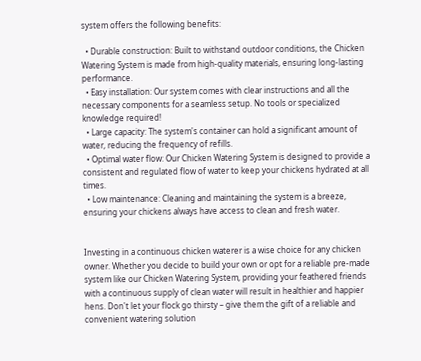system offers the following benefits:

  • Durable construction: Built to withstand outdoor conditions, the Chicken Watering System is made from high-quality materials, ensuring long-lasting performance.
  • Easy installation: Our system comes with clear instructions and all the necessary components for a seamless setup. No tools or specialized knowledge required!
  • Large capacity: The system's container can hold a significant amount of water, reducing the frequency of refills.
  • Optimal water flow: Our Chicken Watering System is designed to provide a consistent and regulated flow of water to keep your chickens hydrated at all times.
  • Low maintenance: Cleaning and maintaining the system is a breeze, ensuring your chickens always have access to clean and fresh water.


Investing in a continuous chicken waterer is a wise choice for any chicken owner. Whether you decide to build your own or opt for a reliable pre-made system like our Chicken Watering System, providing your feathered friends with a continuous supply of clean water will result in healthier and happier hens. Don't let your flock go thirsty – give them the gift of a reliable and convenient watering solution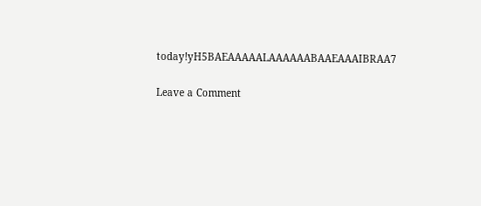today!yH5BAEAAAAALAAAAAABAAEAAAIBRAA7

Leave a Comment